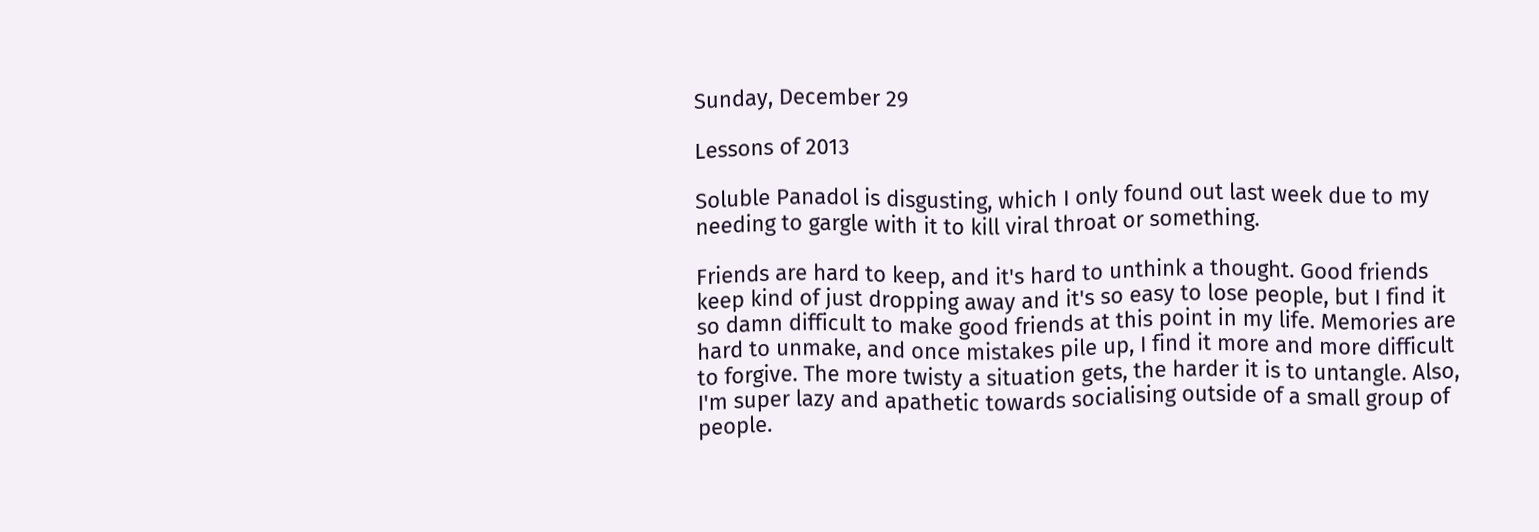Sunday, December 29

Lessons of 2013

Soluble Panadol is disgusting, which I only found out last week due to my needing to gargle with it to kill viral throat or something.

Friends are hard to keep, and it's hard to unthink a thought. Good friends keep kind of just dropping away and it's so easy to lose people, but I find it so damn difficult to make good friends at this point in my life. Memories are hard to unmake, and once mistakes pile up, I find it more and more difficult to forgive. The more twisty a situation gets, the harder it is to untangle. Also, I'm super lazy and apathetic towards socialising outside of a small group of people.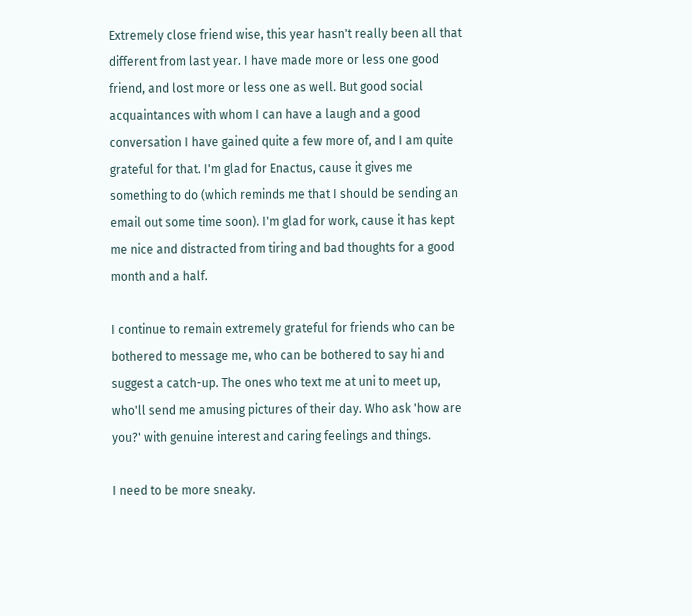Extremely close friend wise, this year hasn't really been all that different from last year. I have made more or less one good friend, and lost more or less one as well. But good social acquaintances with whom I can have a laugh and a good conversation I have gained quite a few more of, and I am quite grateful for that. I'm glad for Enactus, cause it gives me something to do (which reminds me that I should be sending an email out some time soon). I'm glad for work, cause it has kept me nice and distracted from tiring and bad thoughts for a good month and a half.

I continue to remain extremely grateful for friends who can be bothered to message me, who can be bothered to say hi and suggest a catch-up. The ones who text me at uni to meet up, who'll send me amusing pictures of their day. Who ask 'how are you?' with genuine interest and caring feelings and things.

I need to be more sneaky.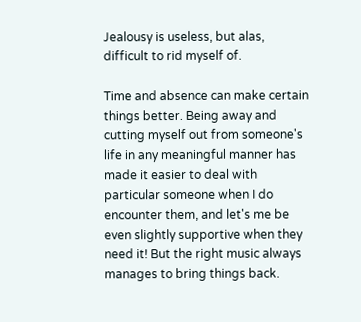Jealousy is useless, but alas, difficult to rid myself of.

Time and absence can make certain things better. Being away and cutting myself out from someone's life in any meaningful manner has made it easier to deal with particular someone when I do encounter them, and let's me be even slightly supportive when they need it! But the right music always manages to bring things back.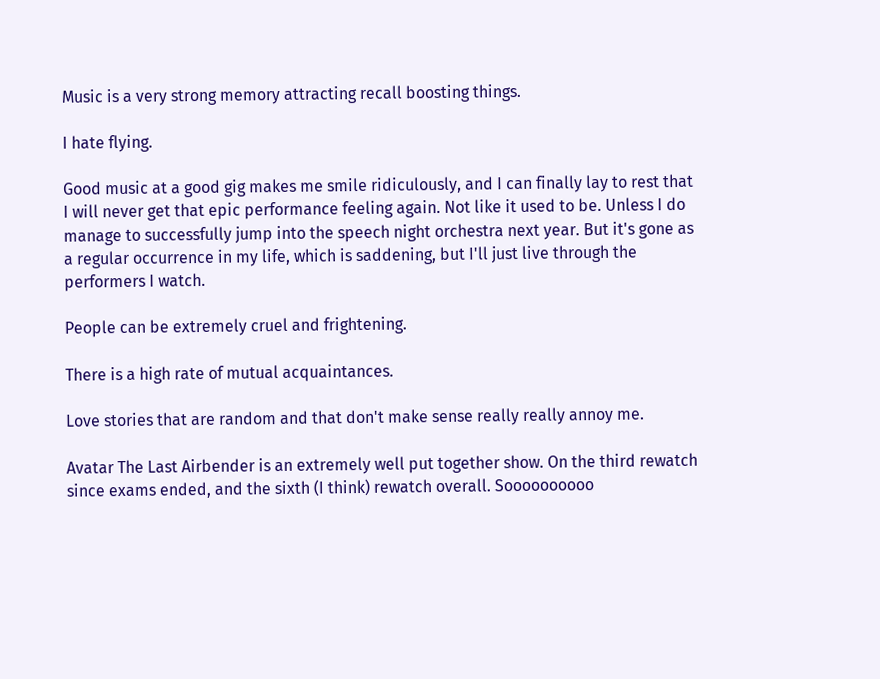Music is a very strong memory attracting recall boosting things.

I hate flying.

Good music at a good gig makes me smile ridiculously, and I can finally lay to rest that I will never get that epic performance feeling again. Not like it used to be. Unless I do manage to successfully jump into the speech night orchestra next year. But it's gone as a regular occurrence in my life, which is saddening, but I'll just live through the performers I watch.

People can be extremely cruel and frightening.

There is a high rate of mutual acquaintances.

Love stories that are random and that don't make sense really really annoy me.

Avatar The Last Airbender is an extremely well put together show. On the third rewatch since exams ended, and the sixth (I think) rewatch overall. Soooooooooo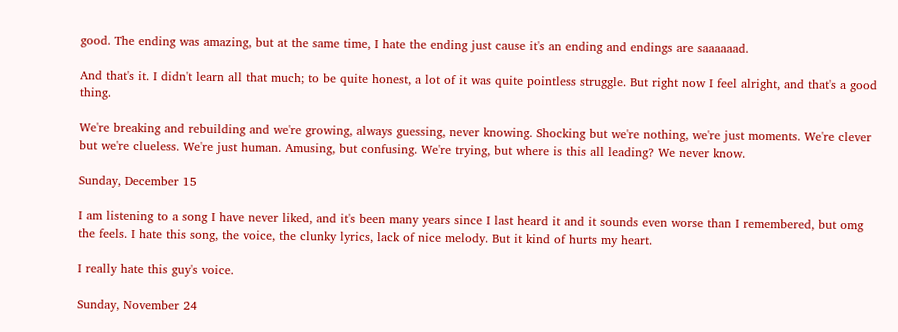good. The ending was amazing, but at the same time, I hate the ending just cause it's an ending and endings are saaaaaad.

And that's it. I didn't learn all that much; to be quite honest, a lot of it was quite pointless struggle. But right now I feel alright, and that's a good thing.

We're breaking and rebuilding and we're growing, always guessing, never knowing. Shocking but we're nothing, we're just moments. We're clever but we're clueless. We're just human. Amusing, but confusing. We're trying, but where is this all leading? We never know.

Sunday, December 15

I am listening to a song I have never liked, and it's been many years since I last heard it and it sounds even worse than I remembered, but omg the feels. I hate this song, the voice, the clunky lyrics, lack of nice melody. But it kind of hurts my heart.

I really hate this guy's voice.

Sunday, November 24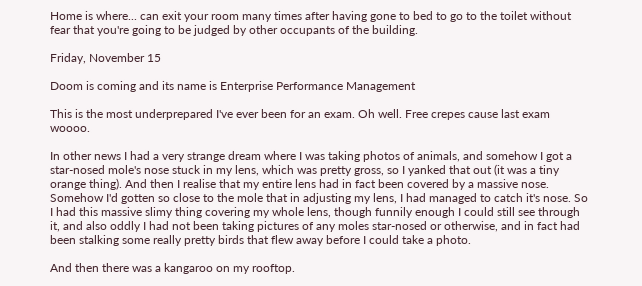Home is where... can exit your room many times after having gone to bed to go to the toilet without fear that you're going to be judged by other occupants of the building.

Friday, November 15

Doom is coming and its name is Enterprise Performance Management

This is the most underprepared I've ever been for an exam. Oh well. Free crepes cause last exam woooo.

In other news I had a very strange dream where I was taking photos of animals, and somehow I got a star-nosed mole's nose stuck in my lens, which was pretty gross, so I yanked that out (it was a tiny orange thing). And then I realise that my entire lens had in fact been covered by a massive nose. Somehow I'd gotten so close to the mole that in adjusting my lens, I had managed to catch it's nose. So I had this massive slimy thing covering my whole lens, though funnily enough I could still see through it, and also oddly I had not been taking pictures of any moles star-nosed or otherwise, and in fact had been stalking some really pretty birds that flew away before I could take a photo.

And then there was a kangaroo on my rooftop.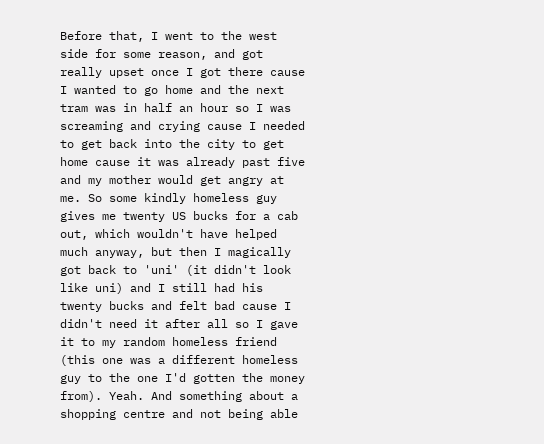Before that, I went to the west side for some reason, and got really upset once I got there cause I wanted to go home and the next tram was in half an hour so I was screaming and crying cause I needed to get back into the city to get home cause it was already past five and my mother would get angry at me. So some kindly homeless guy gives me twenty US bucks for a cab out, which wouldn't have helped much anyway, but then I magically got back to 'uni' (it didn't look like uni) and I still had his twenty bucks and felt bad cause I didn't need it after all so I gave it to my random homeless friend (this one was a different homeless guy to the one I'd gotten the money from). Yeah. And something about a shopping centre and not being able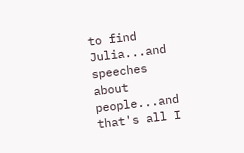to find Julia...and speeches about people...and that's all I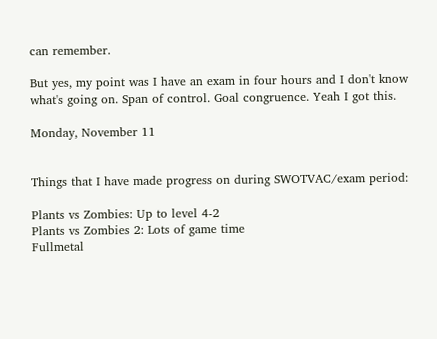can remember.

But yes, my point was I have an exam in four hours and I don't know what's going on. Span of control. Goal congruence. Yeah I got this.

Monday, November 11


Things that I have made progress on during SWOTVAC/exam period:

Plants vs Zombies: Up to level 4-2
Plants vs Zombies 2: Lots of game time
Fullmetal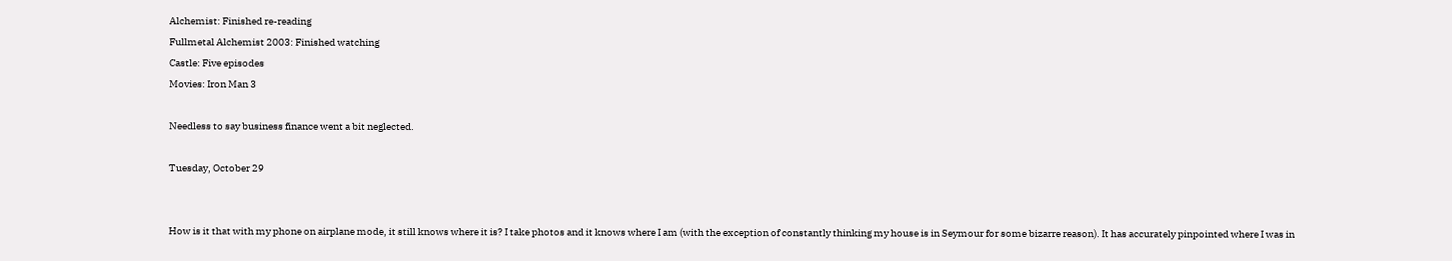Alchemist: Finished re-reading
Fullmetal Alchemist 2003: Finished watching
Castle: Five episodes
Movies: Iron Man 3

Needless to say business finance went a bit neglected.

Tuesday, October 29


How is it that with my phone on airplane mode, it still knows where it is? I take photos and it knows where I am (with the exception of constantly thinking my house is in Seymour for some bizarre reason). It has accurately pinpointed where I was in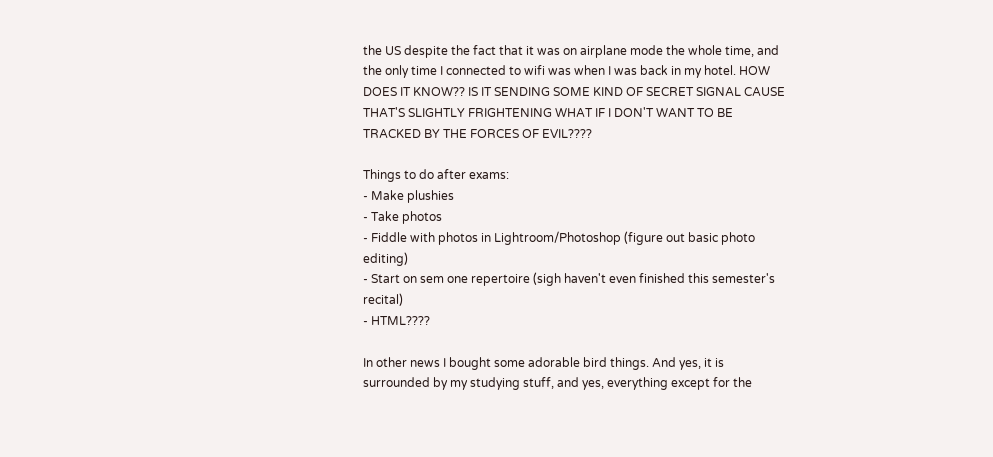the US despite the fact that it was on airplane mode the whole time, and the only time I connected to wifi was when I was back in my hotel. HOW DOES IT KNOW?? IS IT SENDING SOME KIND OF SECRET SIGNAL CAUSE THAT'S SLIGHTLY FRIGHTENING WHAT IF I DON'T WANT TO BE TRACKED BY THE FORCES OF EVIL????

Things to do after exams:
- Make plushies
- Take photos
- Fiddle with photos in Lightroom/Photoshop (figure out basic photo editing)
- Start on sem one repertoire (sigh haven't even finished this semester's recital)
- HTML????

In other news I bought some adorable bird things. And yes, it is surrounded by my studying stuff, and yes, everything except for the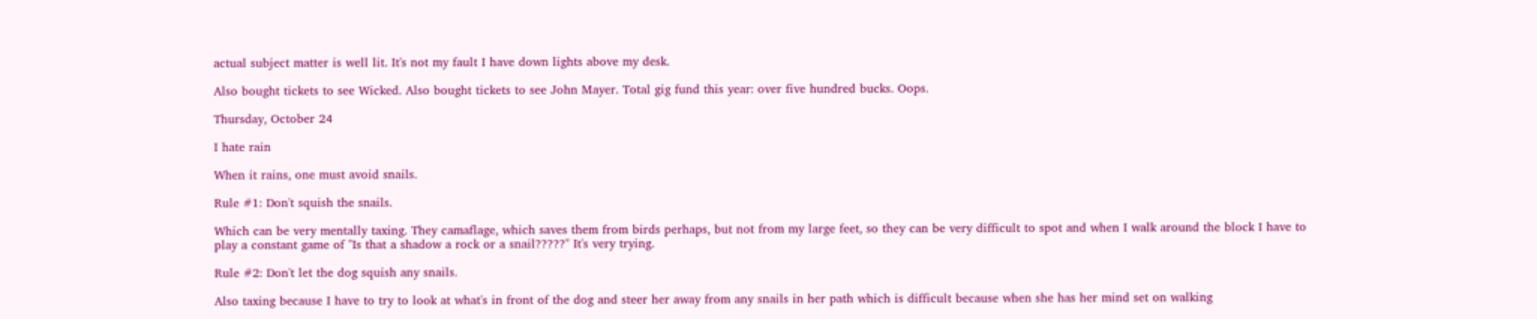actual subject matter is well lit. It's not my fault I have down lights above my desk.

Also bought tickets to see Wicked. Also bought tickets to see John Mayer. Total gig fund this year: over five hundred bucks. Oops.

Thursday, October 24

I hate rain

When it rains, one must avoid snails.

Rule #1: Don't squish the snails.

Which can be very mentally taxing. They camaflage, which saves them from birds perhaps, but not from my large feet, so they can be very difficult to spot and when I walk around the block I have to play a constant game of "Is that a shadow a rock or a snail?????" It's very trying.

Rule #2: Don't let the dog squish any snails.

Also taxing because I have to try to look at what's in front of the dog and steer her away from any snails in her path which is difficult because when she has her mind set on walking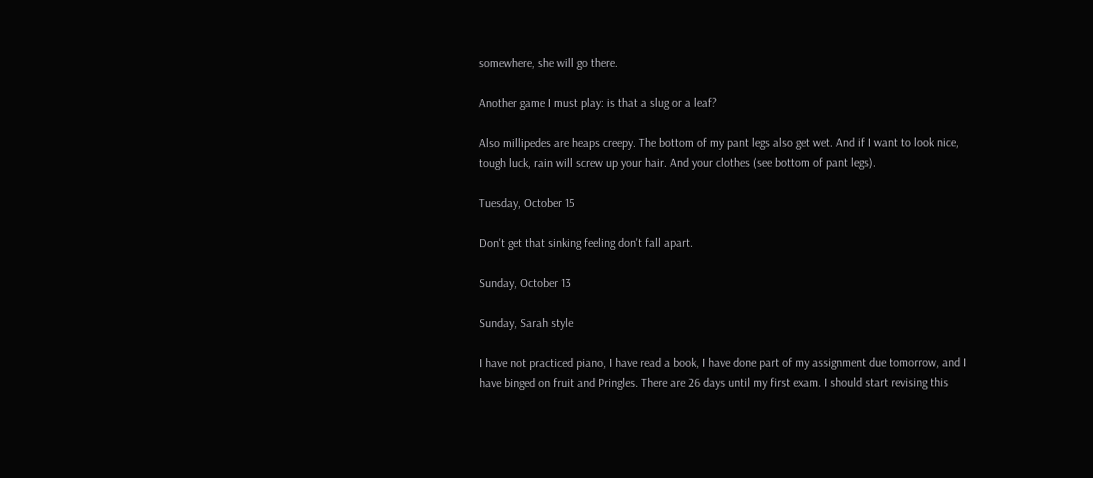somewhere, she will go there.

Another game I must play: is that a slug or a leaf?

Also millipedes are heaps creepy. The bottom of my pant legs also get wet. And if I want to look nice, tough luck, rain will screw up your hair. And your clothes (see bottom of pant legs).

Tuesday, October 15

Don't get that sinking feeling don't fall apart.

Sunday, October 13

Sunday, Sarah style

I have not practiced piano, I have read a book, I have done part of my assignment due tomorrow, and I have binged on fruit and Pringles. There are 26 days until my first exam. I should start revising this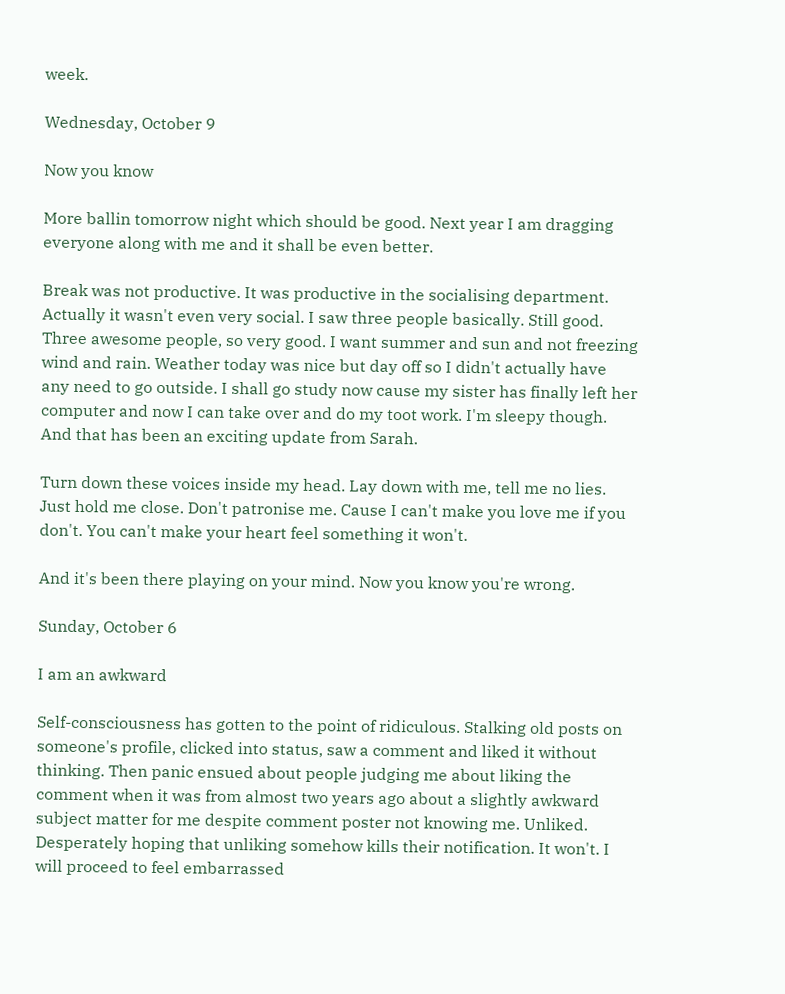week.

Wednesday, October 9

Now you know

More ballin tomorrow night which should be good. Next year I am dragging everyone along with me and it shall be even better.

Break was not productive. It was productive in the socialising department. Actually it wasn't even very social. I saw three people basically. Still good. Three awesome people, so very good. I want summer and sun and not freezing wind and rain. Weather today was nice but day off so I didn't actually have any need to go outside. I shall go study now cause my sister has finally left her computer and now I can take over and do my toot work. I'm sleepy though. And that has been an exciting update from Sarah.

Turn down these voices inside my head. Lay down with me, tell me no lies. Just hold me close. Don't patronise me. Cause I can't make you love me if you don't. You can't make your heart feel something it won't.

And it's been there playing on your mind. Now you know you're wrong.

Sunday, October 6

I am an awkward

Self-consciousness has gotten to the point of ridiculous. Stalking old posts on someone's profile, clicked into status, saw a comment and liked it without thinking. Then panic ensued about people judging me about liking the comment when it was from almost two years ago about a slightly awkward subject matter for me despite comment poster not knowing me. Unliked. Desperately hoping that unliking somehow kills their notification. It won't. I will proceed to feel embarrassed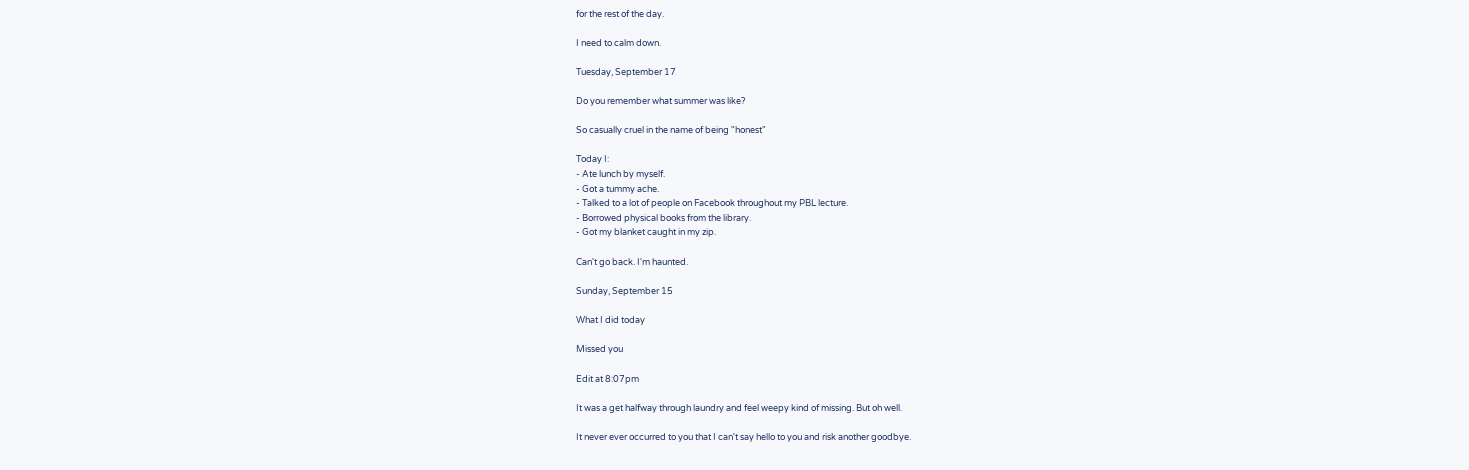for the rest of the day.

I need to calm down.

Tuesday, September 17

Do you remember what summer was like?

So casually cruel in the name of being "honest"

Today I:
- Ate lunch by myself.
- Got a tummy ache.
- Talked to a lot of people on Facebook throughout my PBL lecture.
- Borrowed physical books from the library.
- Got my blanket caught in my zip.

Can't go back. I'm haunted.

Sunday, September 15

What I did today

Missed you

Edit at 8:07pm

It was a get halfway through laundry and feel weepy kind of missing. But oh well.

It never ever occurred to you that I can't say hello to you and risk another goodbye.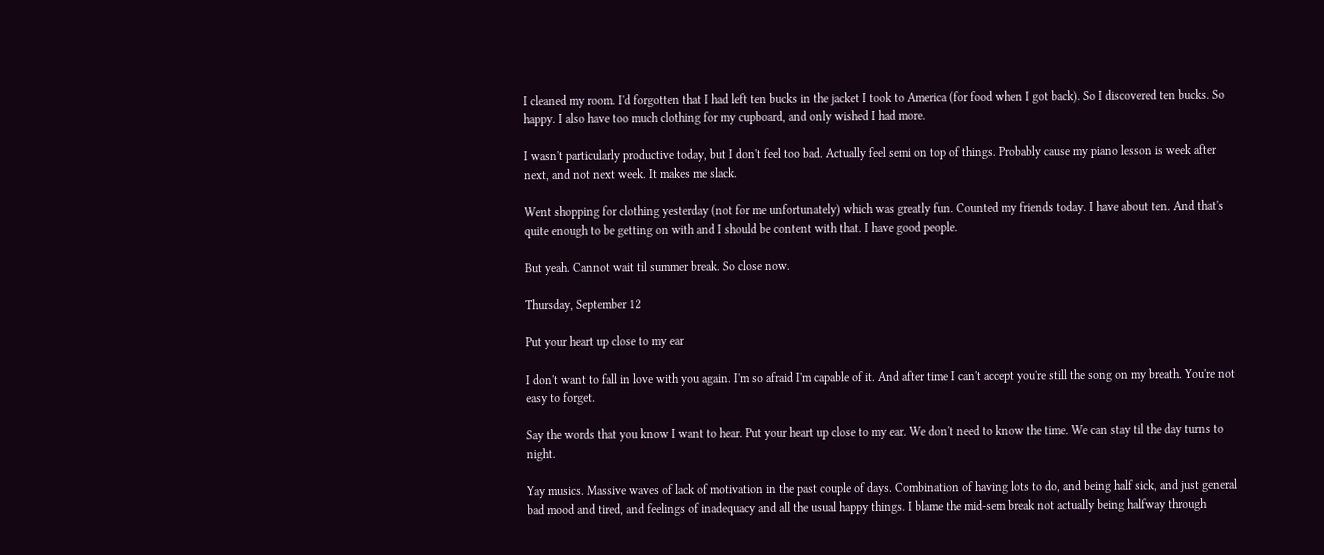I cleaned my room. I'd forgotten that I had left ten bucks in the jacket I took to America (for food when I got back). So I discovered ten bucks. So happy. I also have too much clothing for my cupboard, and only wished I had more.

I wasn't particularly productive today, but I don't feel too bad. Actually feel semi on top of things. Probably cause my piano lesson is week after next, and not next week. It makes me slack.

Went shopping for clothing yesterday (not for me unfortunately) which was greatly fun. Counted my friends today. I have about ten. And that's quite enough to be getting on with and I should be content with that. I have good people.

But yeah. Cannot wait til summer break. So close now.

Thursday, September 12

Put your heart up close to my ear

I don't want to fall in love with you again. I'm so afraid I'm capable of it. And after time I can't accept you're still the song on my breath. You're not easy to forget.

Say the words that you know I want to hear. Put your heart up close to my ear. We don't need to know the time. We can stay til the day turns to night.

Yay musics. Massive waves of lack of motivation in the past couple of days. Combination of having lots to do, and being half sick, and just general bad mood and tired, and feelings of inadequacy and all the usual happy things. I blame the mid-sem break not actually being halfway through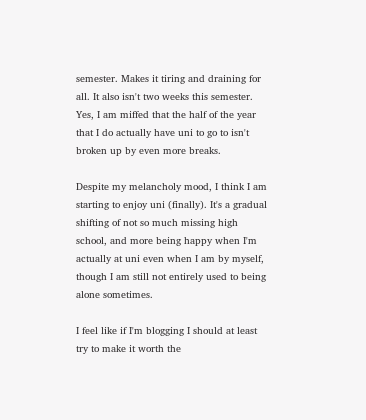semester. Makes it tiring and draining for all. It also isn't two weeks this semester. Yes, I am miffed that the half of the year that I do actually have uni to go to isn't broken up by even more breaks.

Despite my melancholy mood, I think I am starting to enjoy uni (finally). It's a gradual shifting of not so much missing high school, and more being happy when I'm actually at uni even when I am by myself, though I am still not entirely used to being alone sometimes.

I feel like if I'm blogging I should at least try to make it worth the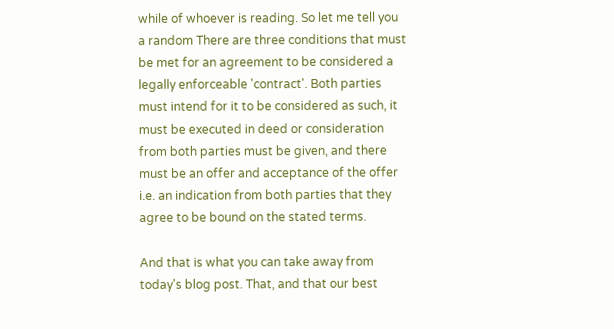while of whoever is reading. So let me tell you a random There are three conditions that must be met for an agreement to be considered a legally enforceable 'contract'. Both parties must intend for it to be considered as such, it must be executed in deed or consideration from both parties must be given, and there must be an offer and acceptance of the offer i.e. an indication from both parties that they agree to be bound on the stated terms.

And that is what you can take away from today's blog post. That, and that our best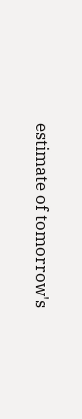estimate of tomorrow's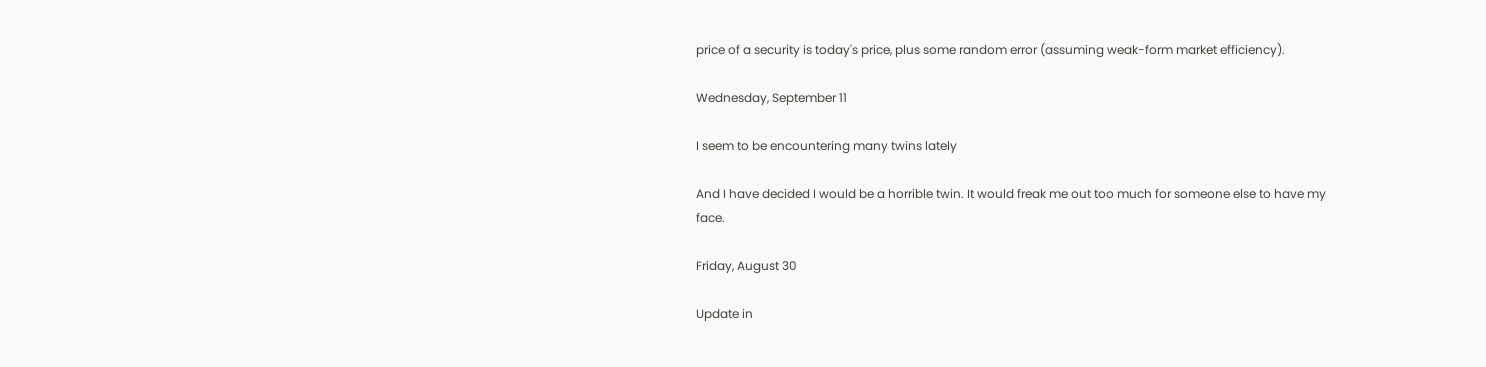price of a security is today's price, plus some random error (assuming weak-form market efficiency).

Wednesday, September 11

I seem to be encountering many twins lately

And I have decided I would be a horrible twin. It would freak me out too much for someone else to have my face.

Friday, August 30

Update in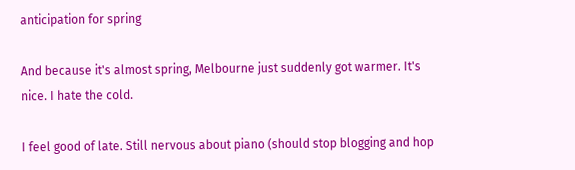anticipation for spring

And because it's almost spring, Melbourne just suddenly got warmer. It's nice. I hate the cold.

I feel good of late. Still nervous about piano (should stop blogging and hop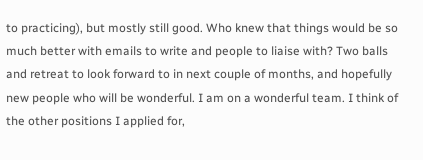to practicing), but mostly still good. Who knew that things would be so much better with emails to write and people to liaise with? Two balls and retreat to look forward to in next couple of months, and hopefully new people who will be wonderful. I am on a wonderful team. I think of the other positions I applied for,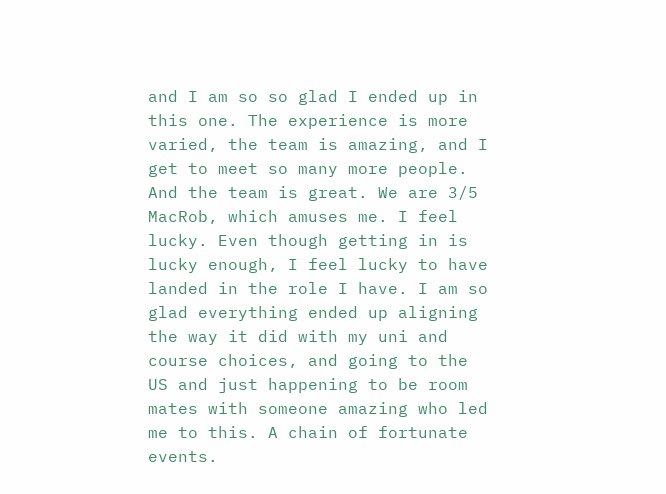and I am so so glad I ended up in this one. The experience is more varied, the team is amazing, and I get to meet so many more people. And the team is great. We are 3/5 MacRob, which amuses me. I feel lucky. Even though getting in is lucky enough, I feel lucky to have landed in the role I have. I am so glad everything ended up aligning the way it did with my uni and course choices, and going to the US and just happening to be room mates with someone amazing who led me to this. A chain of fortunate events.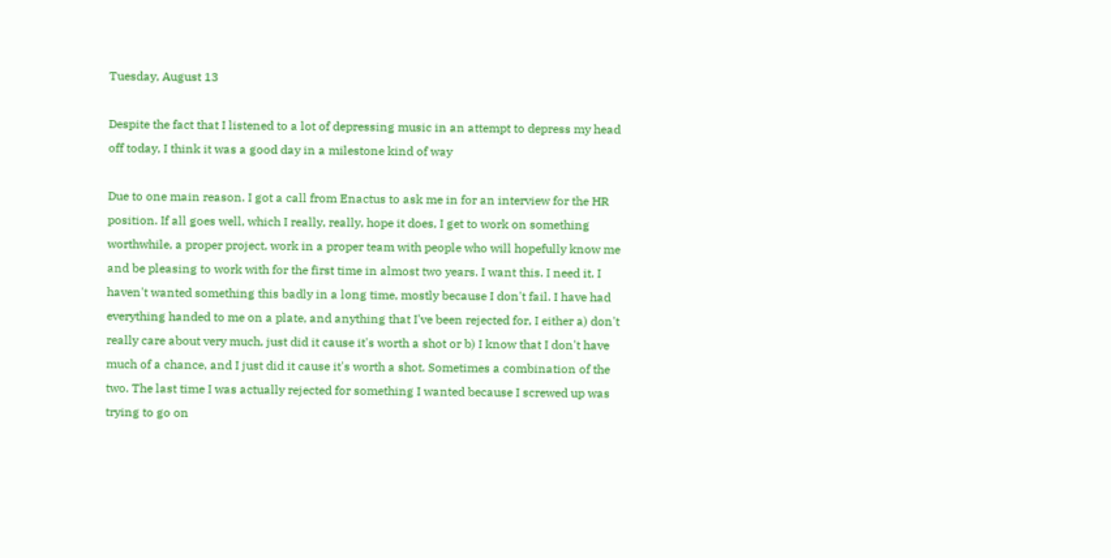Tuesday, August 13

Despite the fact that I listened to a lot of depressing music in an attempt to depress my head off today, I think it was a good day in a milestone kind of way

Due to one main reason. I got a call from Enactus to ask me in for an interview for the HR position. If all goes well, which I really, really, hope it does, I get to work on something worthwhile, a proper project, work in a proper team with people who will hopefully know me and be pleasing to work with for the first time in almost two years. I want this. I need it. I haven't wanted something this badly in a long time, mostly because I don't fail. I have had everything handed to me on a plate, and anything that I've been rejected for, I either a) don't really care about very much, just did it cause it's worth a shot or b) I know that I don't have much of a chance, and I just did it cause it's worth a shot. Sometimes a combination of the two. The last time I was actually rejected for something I wanted because I screwed up was trying to go on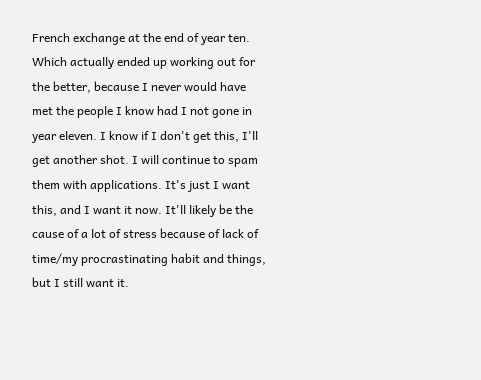French exchange at the end of year ten. Which actually ended up working out for the better, because I never would have met the people I know had I not gone in year eleven. I know if I don't get this, I'll get another shot. I will continue to spam them with applications. It's just I want this, and I want it now. It'll likely be the cause of a lot of stress because of lack of time/my procrastinating habit and things, but I still want it.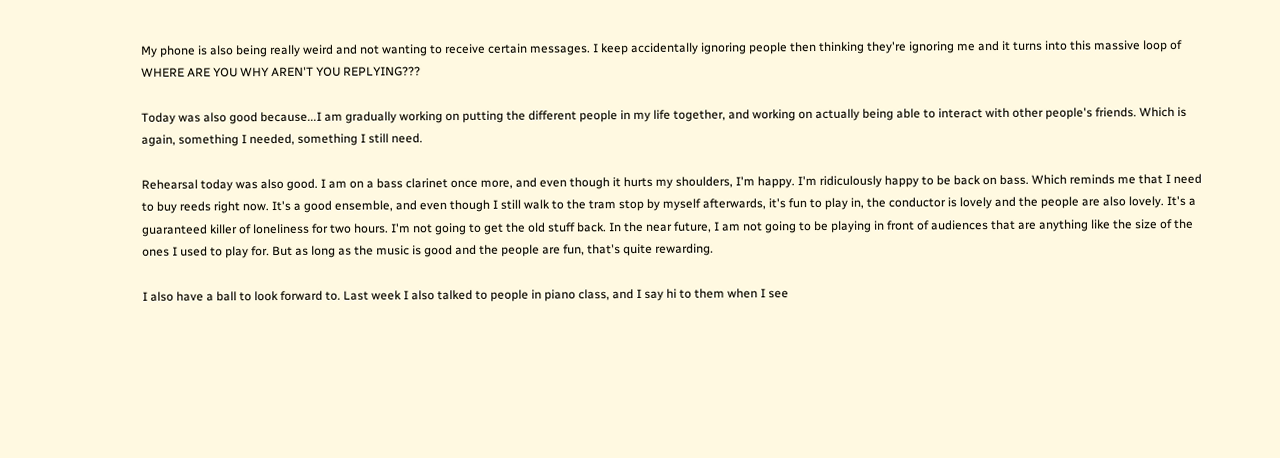My phone is also being really weird and not wanting to receive certain messages. I keep accidentally ignoring people then thinking they're ignoring me and it turns into this massive loop of WHERE ARE YOU WHY AREN'T YOU REPLYING???

Today was also good because...I am gradually working on putting the different people in my life together, and working on actually being able to interact with other people's friends. Which is again, something I needed, something I still need.

Rehearsal today was also good. I am on a bass clarinet once more, and even though it hurts my shoulders, I'm happy. I'm ridiculously happy to be back on bass. Which reminds me that I need to buy reeds right now. It's a good ensemble, and even though I still walk to the tram stop by myself afterwards, it's fun to play in, the conductor is lovely and the people are also lovely. It's a guaranteed killer of loneliness for two hours. I'm not going to get the old stuff back. In the near future, I am not going to be playing in front of audiences that are anything like the size of the ones I used to play for. But as long as the music is good and the people are fun, that's quite rewarding.

I also have a ball to look forward to. Last week I also talked to people in piano class, and I say hi to them when I see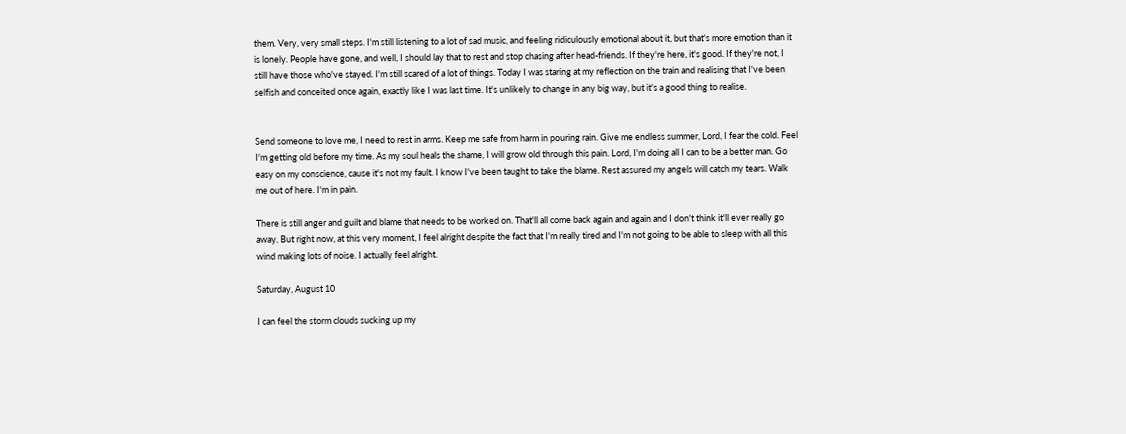them. Very, very small steps. I'm still listening to a lot of sad music, and feeling ridiculously emotional about it, but that's more emotion than it is lonely. People have gone, and well, I should lay that to rest and stop chasing after head-friends. If they're here, it's good. If they're not, I still have those who've stayed. I'm still scared of a lot of things. Today I was staring at my reflection on the train and realising that I've been selfish and conceited once again, exactly like I was last time. It's unlikely to change in any big way, but it's a good thing to realise.


Send someone to love me, I need to rest in arms. Keep me safe from harm in pouring rain. Give me endless summer, Lord, I fear the cold. Feel I'm getting old before my time. As my soul heals the shame, I will grow old through this pain. Lord, I'm doing all I can to be a better man. Go easy on my conscience, cause it's not my fault. I know I've been taught to take the blame. Rest assured my angels will catch my tears. Walk me out of here. I'm in pain.

There is still anger and guilt and blame that needs to be worked on. That'll all come back again and again and I don't think it'll ever really go away. But right now, at this very moment, I feel alright despite the fact that I'm really tired and I'm not going to be able to sleep with all this wind making lots of noise. I actually feel alright.

Saturday, August 10

I can feel the storm clouds sucking up my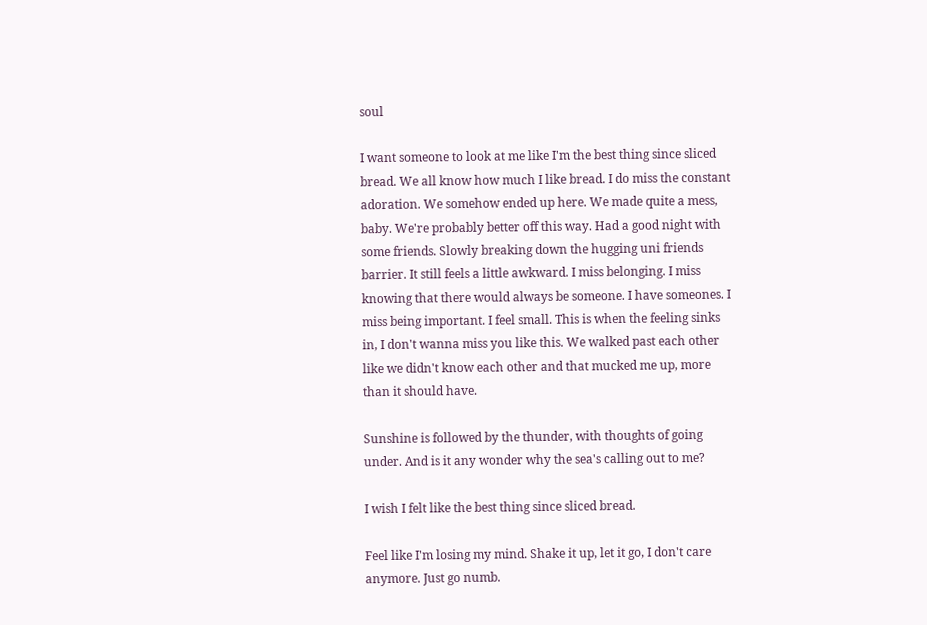soul

I want someone to look at me like I'm the best thing since sliced bread. We all know how much I like bread. I do miss the constant adoration. We somehow ended up here. We made quite a mess, baby. We're probably better off this way. Had a good night with some friends. Slowly breaking down the hugging uni friends barrier. It still feels a little awkward. I miss belonging. I miss knowing that there would always be someone. I have someones. I miss being important. I feel small. This is when the feeling sinks in, I don't wanna miss you like this. We walked past each other like we didn't know each other and that mucked me up, more than it should have.

Sunshine is followed by the thunder, with thoughts of going under. And is it any wonder why the sea's calling out to me?

I wish I felt like the best thing since sliced bread.

Feel like I'm losing my mind. Shake it up, let it go, I don't care anymore. Just go numb.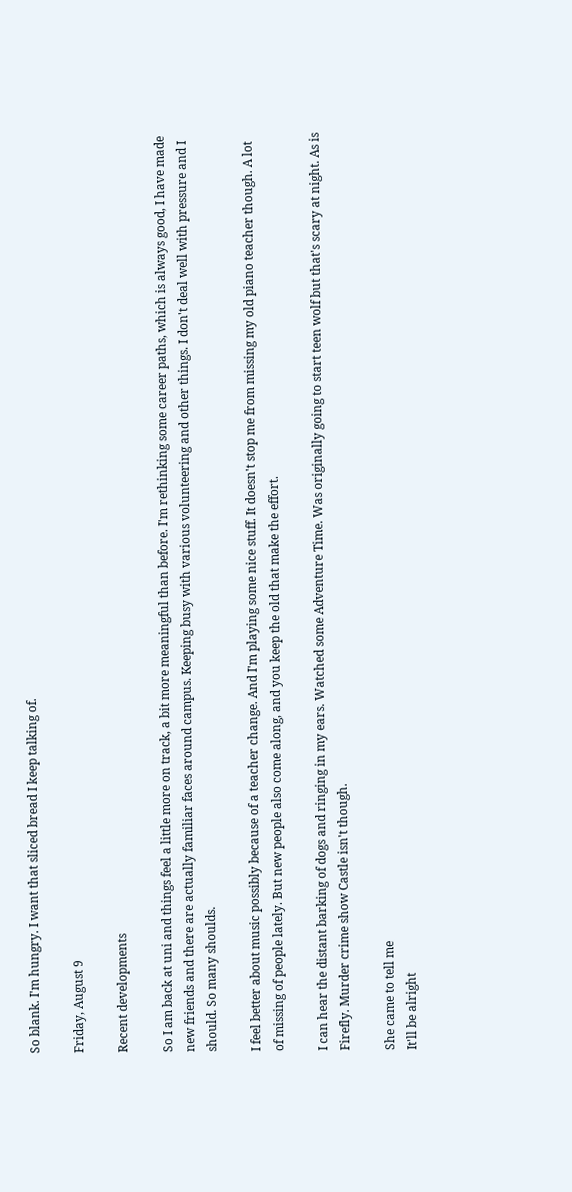So blank. I'm hungry. I want that sliced bread I keep talking of.

Friday, August 9

Recent developments

So I am back at uni and things feel a little more on track, a bit more meaningful than before. I'm rethinking some career paths, which is always good, I have made new friends and there are actually familiar faces around campus. Keeping busy with various volunteering and other things. I don't deal well with pressure and I should. So many shoulds.

I feel better about music possibly because of a teacher change. And I'm playing some nice stuff. It doesn't stop me from missing my old piano teacher though. A lot of missing of people lately. But new people also come along, and you keep the old that make the effort.

I can hear the distant barking of dogs and ringing in my ears. Watched some Adventure Time. Was originally going to start teen wolf but that's scary at night. As is Firefly. Murder crime show Castle isn't though.

She came to tell me
It'll be alright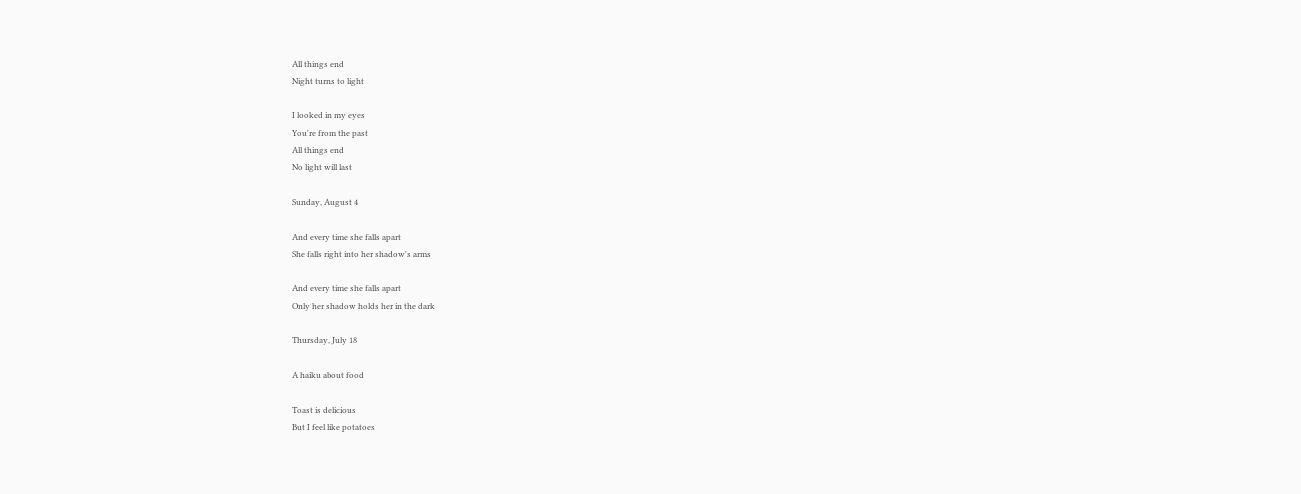All things end
Night turns to light

I looked in my eyes
You're from the past
All things end
No light will last

Sunday, August 4

And every time she falls apart
She falls right into her shadow's arms

And every time she falls apart
Only her shadow holds her in the dark

Thursday, July 18

A haiku about food

Toast is delicious
But I feel like potatoes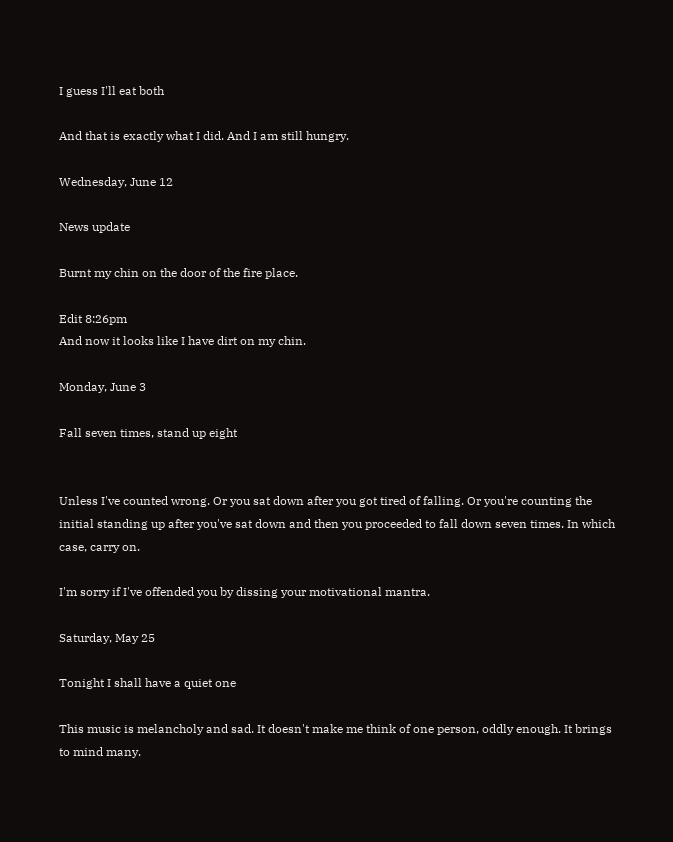I guess I'll eat both

And that is exactly what I did. And I am still hungry.

Wednesday, June 12

News update

Burnt my chin on the door of the fire place.

Edit 8:26pm
And now it looks like I have dirt on my chin.

Monday, June 3

Fall seven times, stand up eight


Unless I've counted wrong. Or you sat down after you got tired of falling. Or you're counting the initial standing up after you've sat down and then you proceeded to fall down seven times. In which case, carry on.

I'm sorry if I've offended you by dissing your motivational mantra.

Saturday, May 25

Tonight I shall have a quiet one

This music is melancholy and sad. It doesn't make me think of one person, oddly enough. It brings to mind many.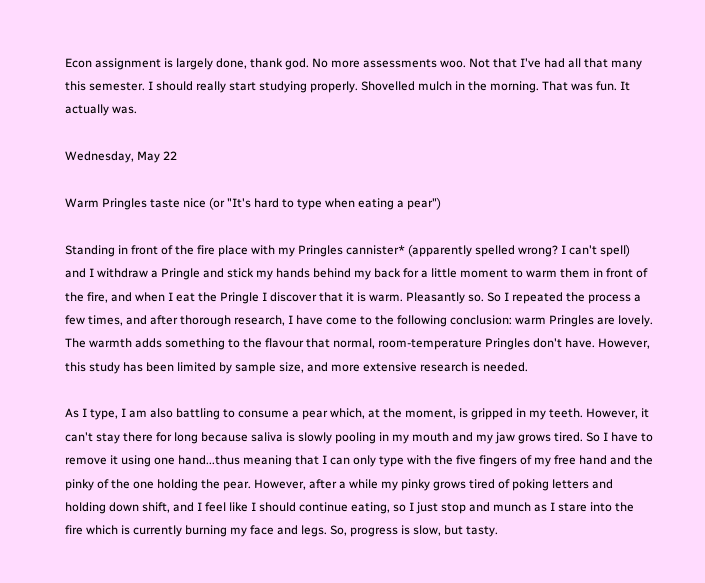Econ assignment is largely done, thank god. No more assessments woo. Not that I've had all that many this semester. I should really start studying properly. Shovelled mulch in the morning. That was fun. It actually was.

Wednesday, May 22

Warm Pringles taste nice (or "It's hard to type when eating a pear")

Standing in front of the fire place with my Pringles cannister* (apparently spelled wrong? I can't spell) and I withdraw a Pringle and stick my hands behind my back for a little moment to warm them in front of the fire, and when I eat the Pringle I discover that it is warm. Pleasantly so. So I repeated the process a few times, and after thorough research, I have come to the following conclusion: warm Pringles are lovely. The warmth adds something to the flavour that normal, room-temperature Pringles don't have. However, this study has been limited by sample size, and more extensive research is needed.

As I type, I am also battling to consume a pear which, at the moment, is gripped in my teeth. However, it can't stay there for long because saliva is slowly pooling in my mouth and my jaw grows tired. So I have to remove it using one hand...thus meaning that I can only type with the five fingers of my free hand and the pinky of the one holding the pear. However, after a while my pinky grows tired of poking letters and holding down shift, and I feel like I should continue eating, so I just stop and munch as I stare into the fire which is currently burning my face and legs. So, progress is slow, but tasty.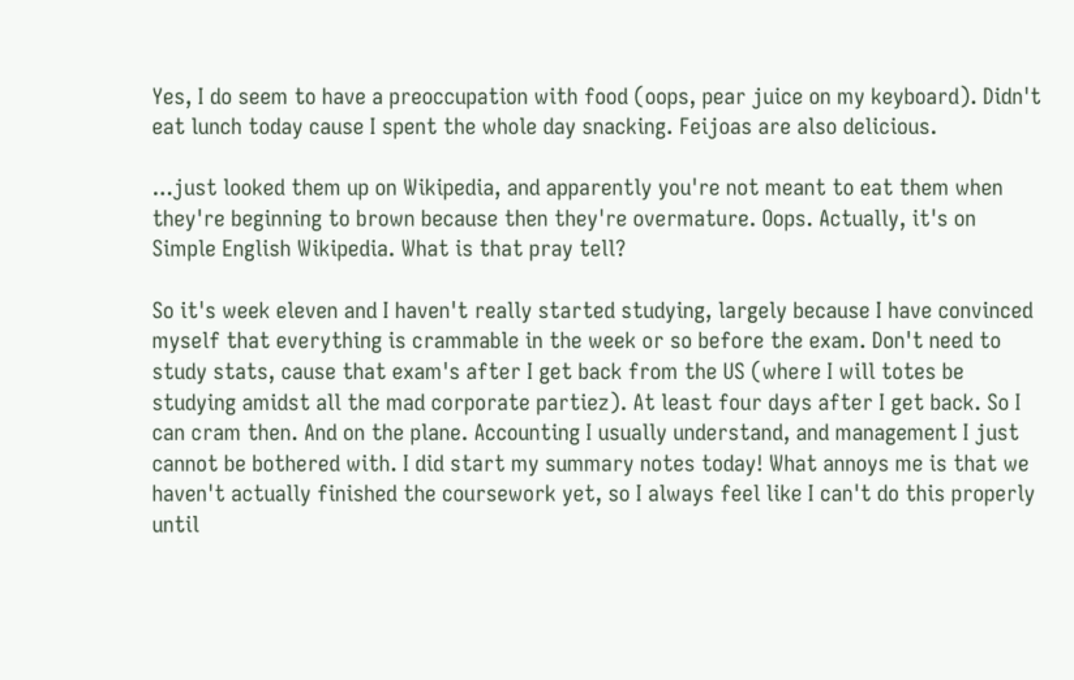Yes, I do seem to have a preoccupation with food (oops, pear juice on my keyboard). Didn't eat lunch today cause I spent the whole day snacking. Feijoas are also delicious.

...just looked them up on Wikipedia, and apparently you're not meant to eat them when they're beginning to brown because then they're overmature. Oops. Actually, it's on Simple English Wikipedia. What is that pray tell?

So it's week eleven and I haven't really started studying, largely because I have convinced myself that everything is crammable in the week or so before the exam. Don't need to study stats, cause that exam's after I get back from the US (where I will totes be studying amidst all the mad corporate partiez). At least four days after I get back. So I can cram then. And on the plane. Accounting I usually understand, and management I just cannot be bothered with. I did start my summary notes today! What annoys me is that we haven't actually finished the coursework yet, so I always feel like I can't do this properly until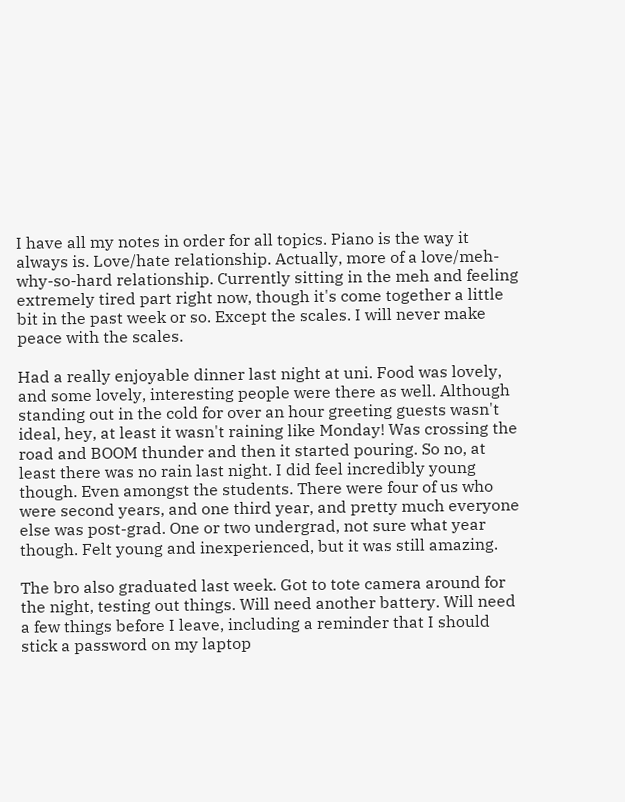I have all my notes in order for all topics. Piano is the way it always is. Love/hate relationship. Actually, more of a love/meh-why-so-hard relationship. Currently sitting in the meh and feeling extremely tired part right now, though it's come together a little bit in the past week or so. Except the scales. I will never make peace with the scales.

Had a really enjoyable dinner last night at uni. Food was lovely, and some lovely, interesting people were there as well. Although standing out in the cold for over an hour greeting guests wasn't ideal, hey, at least it wasn't raining like Monday! Was crossing the road and BOOM thunder and then it started pouring. So no, at least there was no rain last night. I did feel incredibly young though. Even amongst the students. There were four of us who were second years, and one third year, and pretty much everyone else was post-grad. One or two undergrad, not sure what year though. Felt young and inexperienced, but it was still amazing.

The bro also graduated last week. Got to tote camera around for the night, testing out things. Will need another battery. Will need a few things before I leave, including a reminder that I should stick a password on my laptop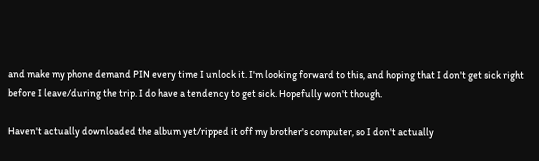and make my phone demand PIN every time I unlock it. I'm looking forward to this, and hoping that I don't get sick right before I leave/during the trip. I do have a tendency to get sick. Hopefully won't though.

Haven't actually downloaded the album yet/ripped it off my brother's computer, so I don't actually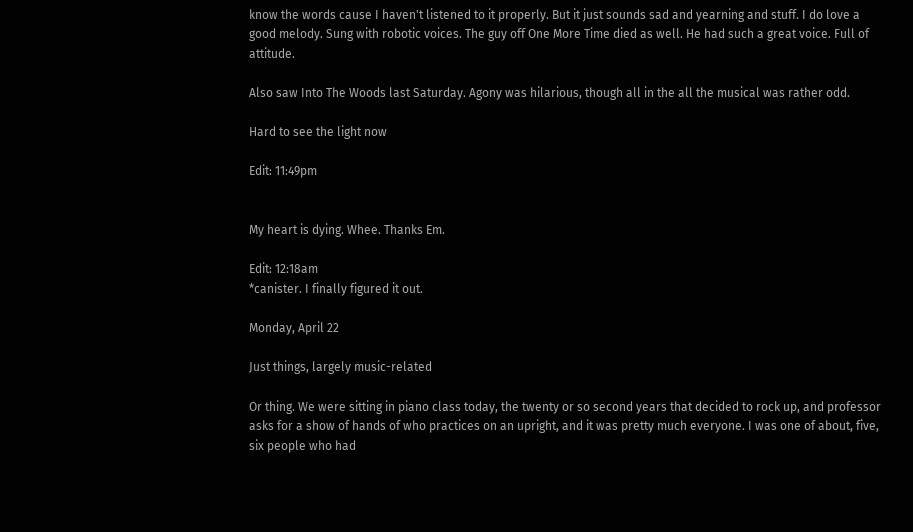know the words cause I haven't listened to it properly. But it just sounds sad and yearning and stuff. I do love a good melody. Sung with robotic voices. The guy off One More Time died as well. He had such a great voice. Full of attitude.

Also saw Into The Woods last Saturday. Agony was hilarious, though all in the all the musical was rather odd.

Hard to see the light now

Edit: 11:49pm


My heart is dying. Whee. Thanks Em.

Edit: 12:18am
*canister. I finally figured it out.

Monday, April 22

Just things, largely music-related

Or thing. We were sitting in piano class today, the twenty or so second years that decided to rock up, and professor asks for a show of hands of who practices on an upright, and it was pretty much everyone. I was one of about, five, six people who had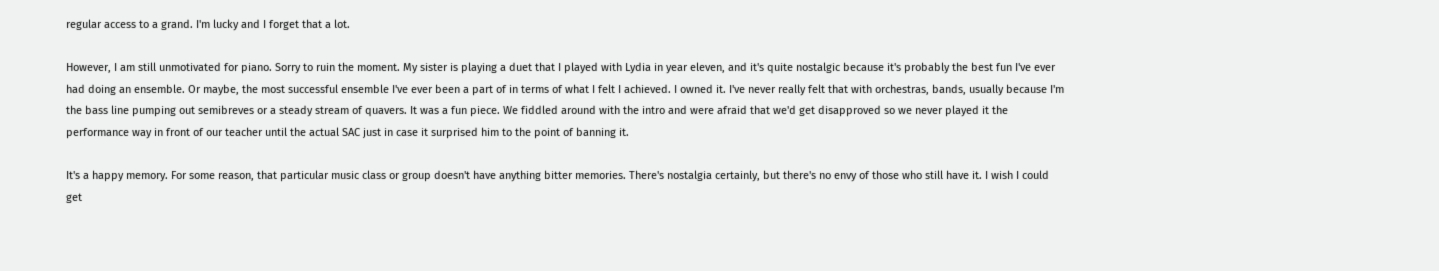regular access to a grand. I'm lucky and I forget that a lot.

However, I am still unmotivated for piano. Sorry to ruin the moment. My sister is playing a duet that I played with Lydia in year eleven, and it's quite nostalgic because it's probably the best fun I've ever had doing an ensemble. Or maybe, the most successful ensemble I've ever been a part of in terms of what I felt I achieved. I owned it. I've never really felt that with orchestras, bands, usually because I'm the bass line pumping out semibreves or a steady stream of quavers. It was a fun piece. We fiddled around with the intro and were afraid that we'd get disapproved so we never played it the performance way in front of our teacher until the actual SAC just in case it surprised him to the point of banning it.

It's a happy memory. For some reason, that particular music class or group doesn't have anything bitter memories. There's nostalgia certainly, but there's no envy of those who still have it. I wish I could get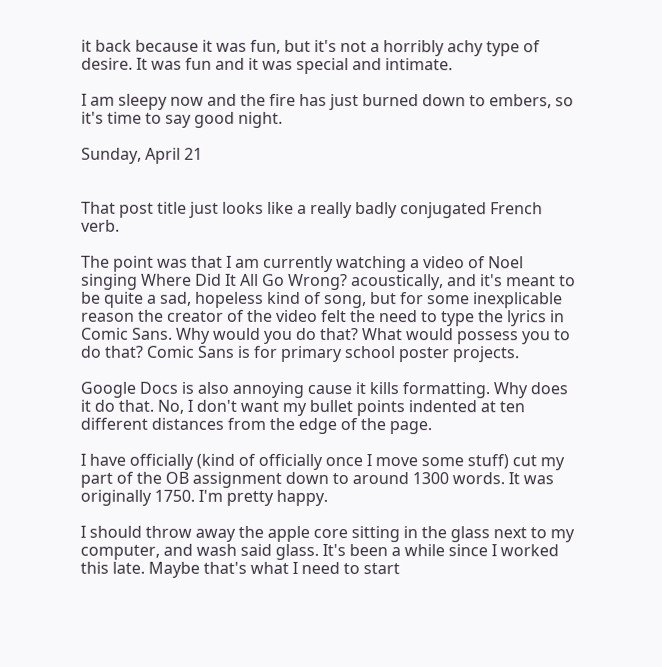it back because it was fun, but it's not a horribly achy type of desire. It was fun and it was special and intimate.

I am sleepy now and the fire has just burned down to embers, so it's time to say good night.

Sunday, April 21


That post title just looks like a really badly conjugated French verb.

The point was that I am currently watching a video of Noel singing Where Did It All Go Wrong? acoustically, and it's meant to be quite a sad, hopeless kind of song, but for some inexplicable reason the creator of the video felt the need to type the lyrics in Comic Sans. Why would you do that? What would possess you to do that? Comic Sans is for primary school poster projects.

Google Docs is also annoying cause it kills formatting. Why does it do that. No, I don't want my bullet points indented at ten different distances from the edge of the page.

I have officially (kind of officially once I move some stuff) cut my part of the OB assignment down to around 1300 words. It was originally 1750. I'm pretty happy.

I should throw away the apple core sitting in the glass next to my computer, and wash said glass. It's been a while since I worked this late. Maybe that's what I need to start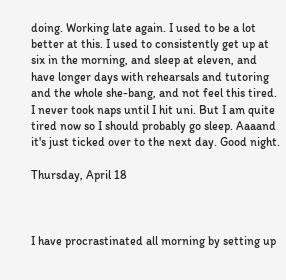doing. Working late again. I used to be a lot better at this. I used to consistently get up at six in the morning, and sleep at eleven, and have longer days with rehearsals and tutoring and the whole she-bang, and not feel this tired. I never took naps until I hit uni. But I am quite tired now so I should probably go sleep. Aaaand it's just ticked over to the next day. Good night.

Thursday, April 18



I have procrastinated all morning by setting up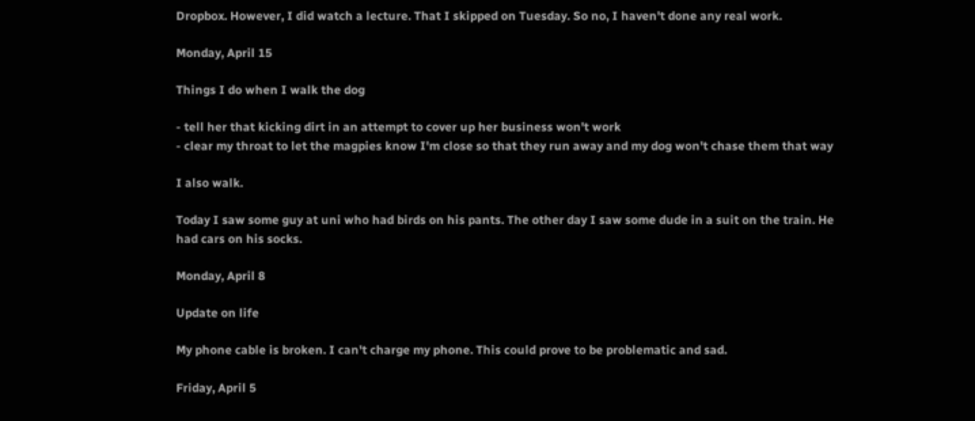Dropbox. However, I did watch a lecture. That I skipped on Tuesday. So no, I haven't done any real work.

Monday, April 15

Things I do when I walk the dog

- tell her that kicking dirt in an attempt to cover up her business won't work
- clear my throat to let the magpies know I'm close so that they run away and my dog won't chase them that way

I also walk.

Today I saw some guy at uni who had birds on his pants. The other day I saw some dude in a suit on the train. He had cars on his socks.

Monday, April 8

Update on life

My phone cable is broken. I can't charge my phone. This could prove to be problematic and sad.

Friday, April 5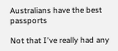Australians have the best passports

Not that I've really had any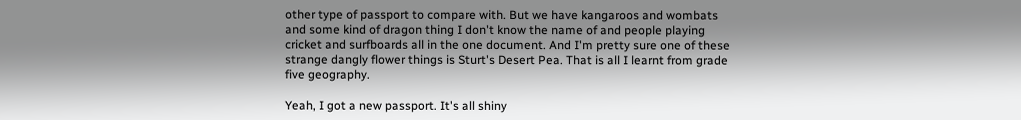other type of passport to compare with. But we have kangaroos and wombats and some kind of dragon thing I don't know the name of and people playing cricket and surfboards all in the one document. And I'm pretty sure one of these strange dangly flower things is Sturt's Desert Pea. That is all I learnt from grade five geography.

Yeah, I got a new passport. It's all shiny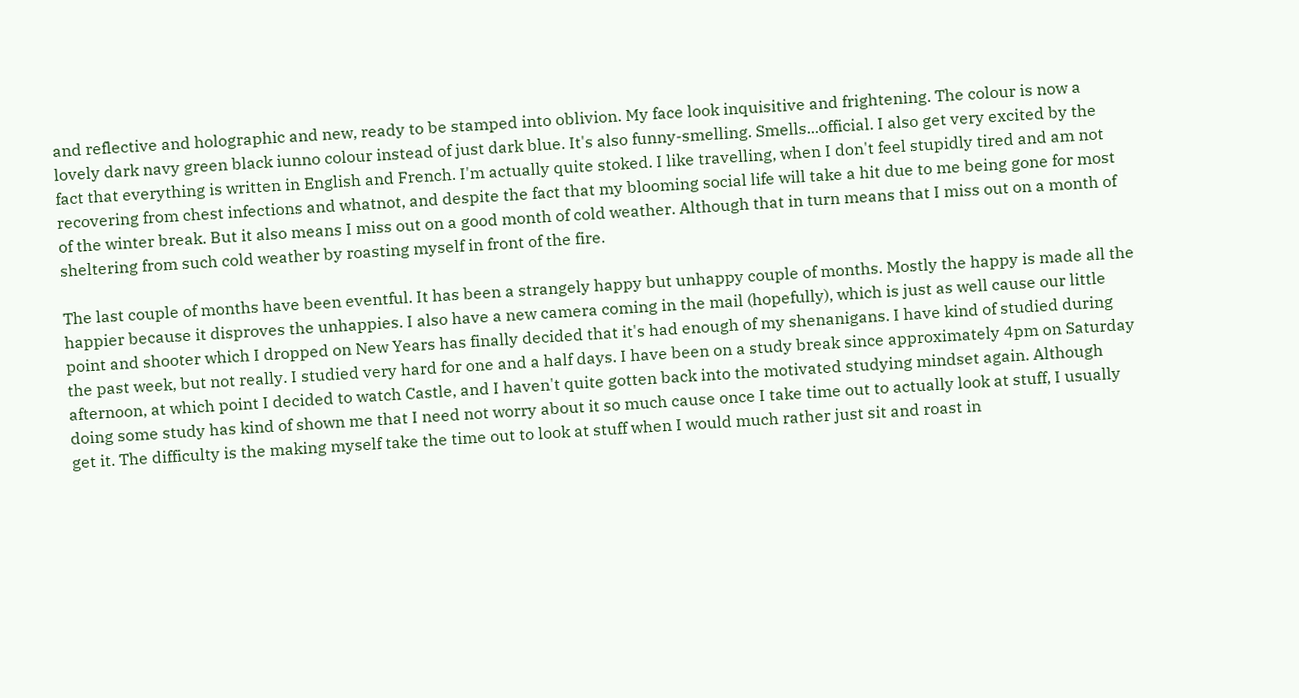and reflective and holographic and new, ready to be stamped into oblivion. My face look inquisitive and frightening. The colour is now a lovely dark navy green black iunno colour instead of just dark blue. It's also funny-smelling. Smells...official. I also get very excited by the fact that everything is written in English and French. I'm actually quite stoked. I like travelling, when I don't feel stupidly tired and am not recovering from chest infections and whatnot, and despite the fact that my blooming social life will take a hit due to me being gone for most of the winter break. But it also means I miss out on a good month of cold weather. Although that in turn means that I miss out on a month of sheltering from such cold weather by roasting myself in front of the fire.

The last couple of months have been eventful. It has been a strangely happy but unhappy couple of months. Mostly the happy is made all the happier because it disproves the unhappies. I also have a new camera coming in the mail (hopefully), which is just as well cause our little point and shooter which I dropped on New Years has finally decided that it's had enough of my shenanigans. I have kind of studied during the past week, but not really. I studied very hard for one and a half days. I have been on a study break since approximately 4pm on Saturday afternoon, at which point I decided to watch Castle, and I haven't quite gotten back into the motivated studying mindset again. Although doing some study has kind of shown me that I need not worry about it so much cause once I take time out to actually look at stuff, I usually get it. The difficulty is the making myself take the time out to look at stuff when I would much rather just sit and roast in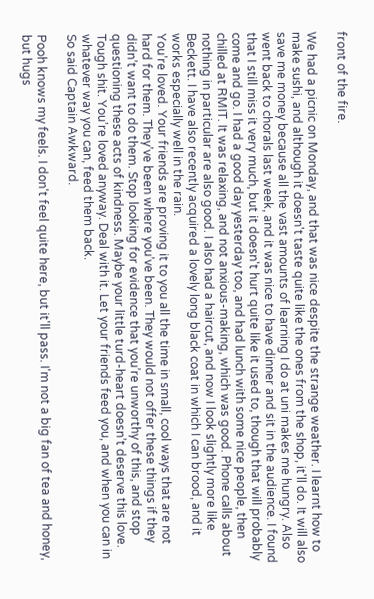front of the fire.

We had a picnic on Monday, and that was nice despite the strange weather. I learnt how to make sushi, and although it doesn't taste quite like the ones from the shop, it'll do. It will also save me money because all the vast amounts of learning I do at uni makes me hungry. Also went back to chorals last week, and it was nice to have dinner and sit in the audience. I found that I still miss it very much, but it doesn't hurt quite like it used to, though that will probably come and go. I had a good day yesterday too, and had lunch with some nice people, then chilled at RMIT. It was relaxing, and not anxious-making, which was good. Phone calls about nothing in particular are also good. I also had a haircut, and now I look slightly more like Beckett. I have also recently acquired a lovely long black coat in which I can brood, and it works especially well in the rain.
You’re loved. Your friends are proving it to you all the time in small, cool ways that are not hard for them. They’ve been where you’ve been. They would not offer these things if they didn’t want to do them. Stop looking for evidence that you’re unworthy of this, and stop questioning these acts of kindness. Maybe your little turd-heart doesn’t deserve this love. Tough shit. You’re loved anyway. Deal with it. Let your friends feed you, and when you can in whatever way you can, feed them back.
So said Captain Awkward.

Pooh knows my feels. I don't feel quite here, but it'll pass. I'm not a big fan of tea and honey, but hugs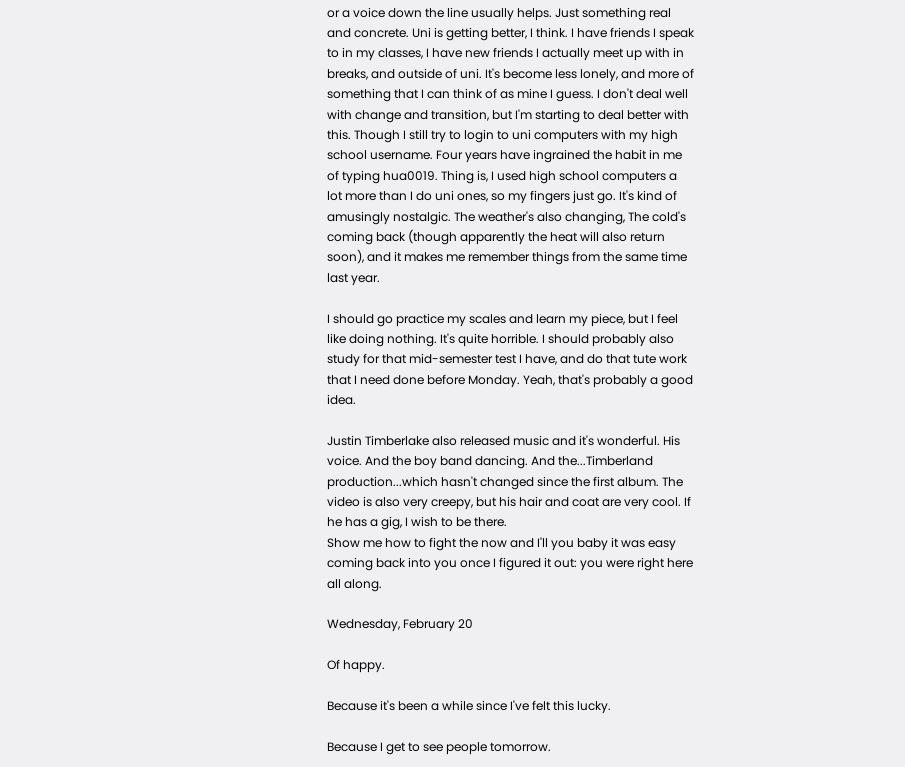or a voice down the line usually helps. Just something real and concrete. Uni is getting better, I think. I have friends I speak to in my classes, I have new friends I actually meet up with in breaks, and outside of uni. It's become less lonely, and more of something that I can think of as mine I guess. I don't deal well with change and transition, but I'm starting to deal better with this. Though I still try to login to uni computers with my high school username. Four years have ingrained the habit in me of typing hua0019. Thing is, I used high school computers a lot more than I do uni ones, so my fingers just go. It's kind of amusingly nostalgic. The weather's also changing, The cold's coming back (though apparently the heat will also return soon), and it makes me remember things from the same time last year.

I should go practice my scales and learn my piece, but I feel like doing nothing. It's quite horrible. I should probably also study for that mid-semester test I have, and do that tute work that I need done before Monday. Yeah, that's probably a good idea.

Justin Timberlake also released music and it's wonderful. His voice. And the boy band dancing. And the...Timberland production...which hasn't changed since the first album. The video is also very creepy, but his hair and coat are very cool. If he has a gig, I wish to be there.
Show me how to fight the now and I'll you baby it was easy coming back into you once I figured it out: you were right here all along.

Wednesday, February 20

Of happy.

Because it's been a while since I've felt this lucky.

Because I get to see people tomorrow.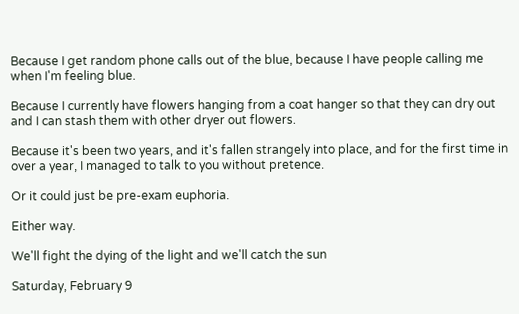Because I get random phone calls out of the blue, because I have people calling me when I'm feeling blue.

Because I currently have flowers hanging from a coat hanger so that they can dry out and I can stash them with other dryer out flowers.

Because it's been two years, and it's fallen strangely into place, and for the first time in over a year, I managed to talk to you without pretence.

Or it could just be pre-exam euphoria.

Either way.

We'll fight the dying of the light and we'll catch the sun

Saturday, February 9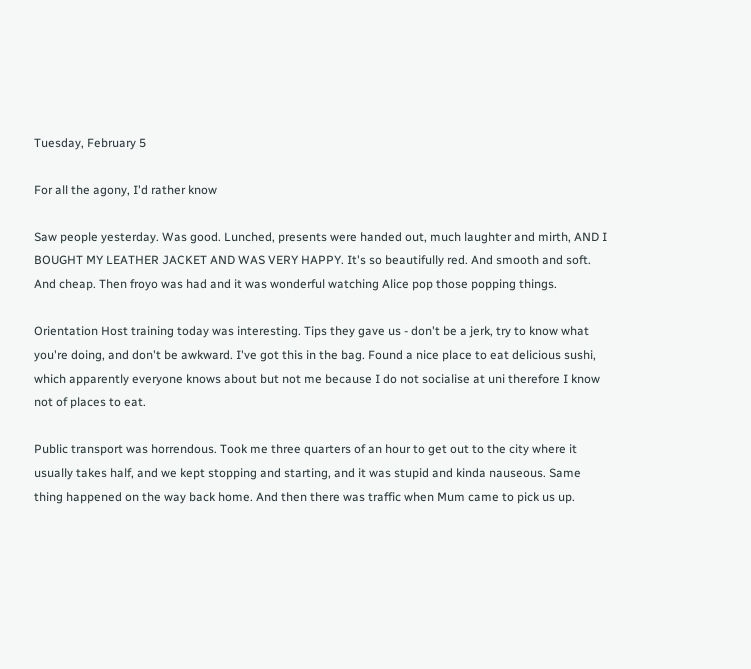Tuesday, February 5

For all the agony, I'd rather know

Saw people yesterday. Was good. Lunched, presents were handed out, much laughter and mirth, AND I BOUGHT MY LEATHER JACKET AND WAS VERY HAPPY. It's so beautifully red. And smooth and soft. And cheap. Then froyo was had and it was wonderful watching Alice pop those popping things.

Orientation Host training today was interesting. Tips they gave us - don't be a jerk, try to know what you're doing, and don't be awkward. I've got this in the bag. Found a nice place to eat delicious sushi, which apparently everyone knows about but not me because I do not socialise at uni therefore I know not of places to eat.

Public transport was horrendous. Took me three quarters of an hour to get out to the city where it usually takes half, and we kept stopping and starting, and it was stupid and kinda nauseous. Same thing happened on the way back home. And then there was traffic when Mum came to pick us up.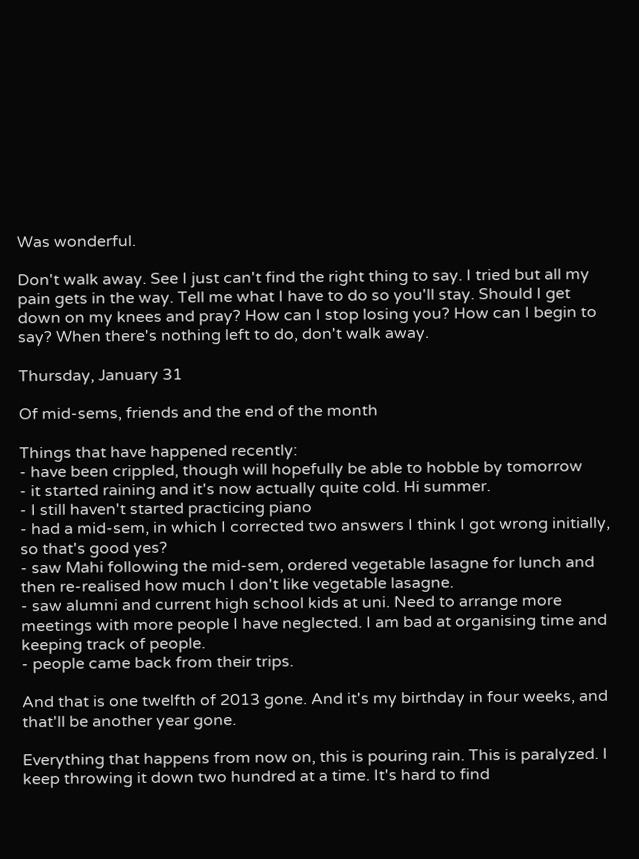Was wonderful.

Don't walk away. See I just can't find the right thing to say. I tried but all my pain gets in the way. Tell me what I have to do so you'll stay. Should I get down on my knees and pray? How can I stop losing you? How can I begin to say? When there's nothing left to do, don't walk away.

Thursday, January 31

Of mid-sems, friends and the end of the month

Things that have happened recently:
- have been crippled, though will hopefully be able to hobble by tomorrow
- it started raining and it's now actually quite cold. Hi summer.
- I still haven't started practicing piano
- had a mid-sem, in which I corrected two answers I think I got wrong initially, so that's good yes?
- saw Mahi following the mid-sem, ordered vegetable lasagne for lunch and then re-realised how much I don't like vegetable lasagne.
- saw alumni and current high school kids at uni. Need to arrange more meetings with more people I have neglected. I am bad at organising time and keeping track of people.
- people came back from their trips.

And that is one twelfth of 2013 gone. And it's my birthday in four weeks, and that'll be another year gone.

Everything that happens from now on, this is pouring rain. This is paralyzed. I keep throwing it down two hundred at a time. It's hard to find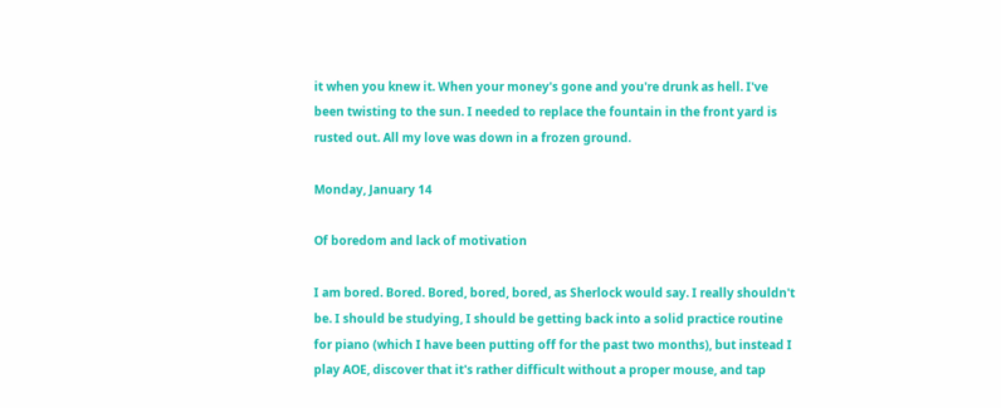it when you knew it. When your money's gone and you're drunk as hell. I've been twisting to the sun. I needed to replace the fountain in the front yard is rusted out. All my love was down in a frozen ground.

Monday, January 14

Of boredom and lack of motivation

I am bored. Bored. Bored, bored, bored, as Sherlock would say. I really shouldn't be. I should be studying, I should be getting back into a solid practice routine for piano (which I have been putting off for the past two months), but instead I play AOE, discover that it's rather difficult without a proper mouse, and tap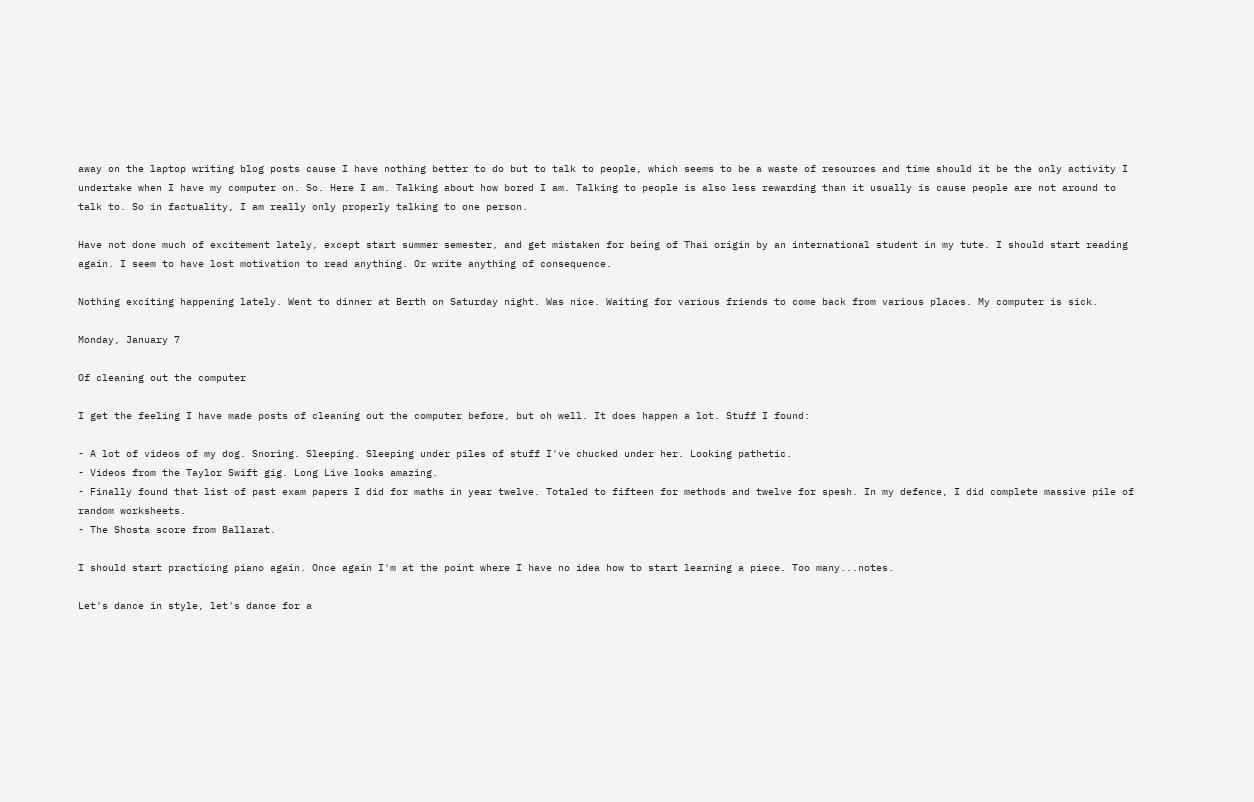away on the laptop writing blog posts cause I have nothing better to do but to talk to people, which seems to be a waste of resources and time should it be the only activity I undertake when I have my computer on. So. Here I am. Talking about how bored I am. Talking to people is also less rewarding than it usually is cause people are not around to talk to. So in factuality, I am really only properly talking to one person.

Have not done much of excitement lately, except start summer semester, and get mistaken for being of Thai origin by an international student in my tute. I should start reading again. I seem to have lost motivation to read anything. Or write anything of consequence.

Nothing exciting happening lately. Went to dinner at Berth on Saturday night. Was nice. Waiting for various friends to come back from various places. My computer is sick.

Monday, January 7

Of cleaning out the computer

I get the feeling I have made posts of cleaning out the computer before, but oh well. It does happen a lot. Stuff I found:

- A lot of videos of my dog. Snoring. Sleeping. Sleeping under piles of stuff I've chucked under her. Looking pathetic.
- Videos from the Taylor Swift gig. Long Live looks amazing.
- Finally found that list of past exam papers I did for maths in year twelve. Totaled to fifteen for methods and twelve for spesh. In my defence, I did complete massive pile of random worksheets.
- The Shosta score from Ballarat.

I should start practicing piano again. Once again I'm at the point where I have no idea how to start learning a piece. Too many...notes.

Let's dance in style, let's dance for a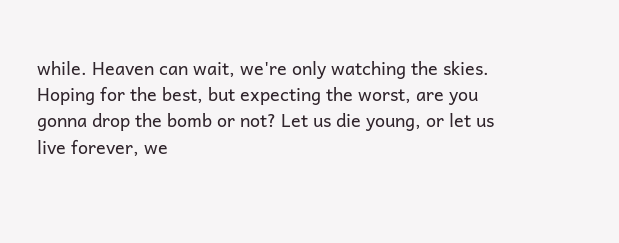while. Heaven can wait, we're only watching the skies. Hoping for the best, but expecting the worst, are you gonna drop the bomb or not? Let us die young, or let us live forever, we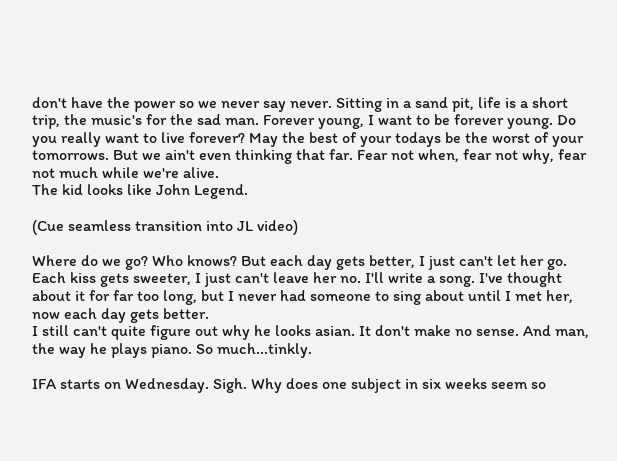don't have the power so we never say never. Sitting in a sand pit, life is a short trip, the music's for the sad man. Forever young, I want to be forever young. Do you really want to live forever? May the best of your todays be the worst of your tomorrows. But we ain't even thinking that far. Fear not when, fear not why, fear not much while we're alive.
The kid looks like John Legend.

(Cue seamless transition into JL video)

Where do we go? Who knows? But each day gets better, I just can't let her go. Each kiss gets sweeter, I just can't leave her no. I'll write a song. I've thought about it for far too long, but I never had someone to sing about until I met her, now each day gets better.
I still can't quite figure out why he looks asian. It don't make no sense. And man, the way he plays piano. So much...tinkly.

IFA starts on Wednesday. Sigh. Why does one subject in six weeks seem so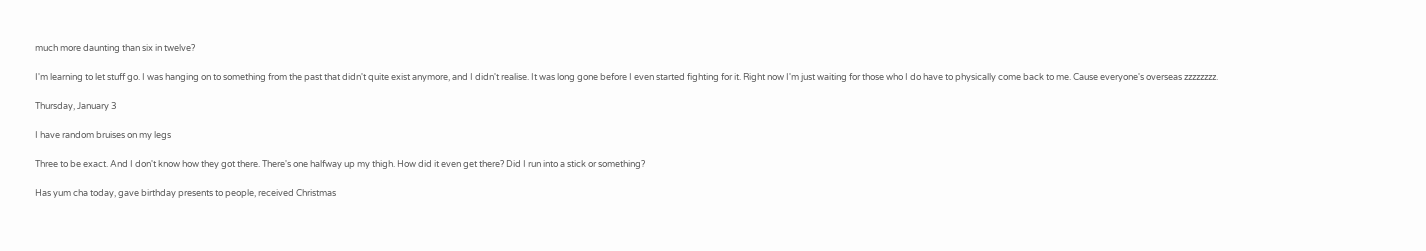much more daunting than six in twelve?

I'm learning to let stuff go. I was hanging on to something from the past that didn't quite exist anymore, and I didn't realise. It was long gone before I even started fighting for it. Right now I'm just waiting for those who I do have to physically come back to me. Cause everyone's overseas zzzzzzzz.

Thursday, January 3

I have random bruises on my legs

Three to be exact. And I don't know how they got there. There's one halfway up my thigh. How did it even get there? Did I run into a stick or something?

Has yum cha today, gave birthday presents to people, received Christmas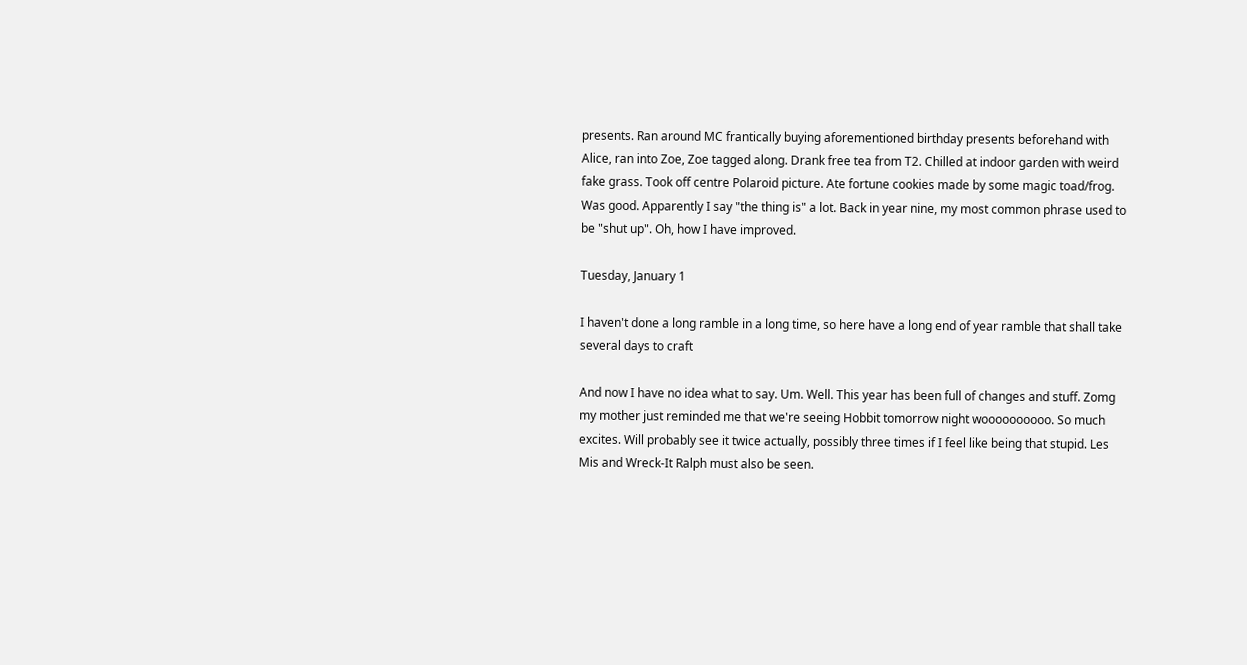presents. Ran around MC frantically buying aforementioned birthday presents beforehand with Alice, ran into Zoe, Zoe tagged along. Drank free tea from T2. Chilled at indoor garden with weird fake grass. Took off centre Polaroid picture. Ate fortune cookies made by some magic toad/frog. Was good. Apparently I say "the thing is" a lot. Back in year nine, my most common phrase used to be "shut up". Oh, how I have improved.

Tuesday, January 1

I haven't done a long ramble in a long time, so here have a long end of year ramble that shall take several days to craft

And now I have no idea what to say. Um. Well. This year has been full of changes and stuff. Zomg my mother just reminded me that we're seeing Hobbit tomorrow night woooooooooo. So much excites. Will probably see it twice actually, possibly three times if I feel like being that stupid. Les Mis and Wreck-It Ralph must also be seen.